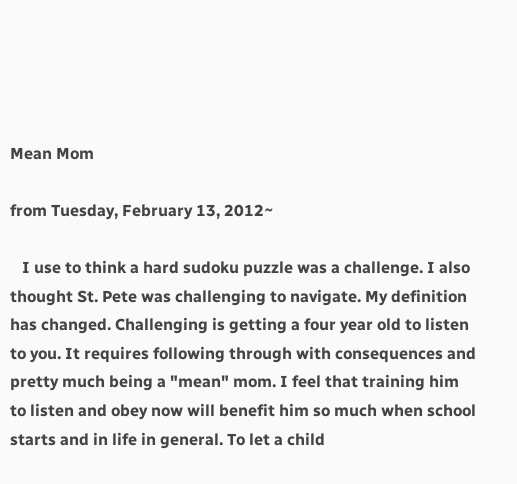Mean Mom

from Tuesday, February 13, 2012~

   I use to think a hard sudoku puzzle was a challenge. I also thought St. Pete was challenging to navigate. My definition has changed. Challenging is getting a four year old to listen to you. It requires following through with consequences and pretty much being a "mean" mom. I feel that training him to listen and obey now will benefit him so much when school starts and in life in general. To let a child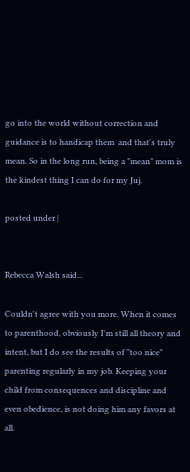go into the world without correction and guidance is to handicap them  and that's truly mean. So in the long run, being a "mean" mom is the kindest thing I can do for my Juj.

posted under |


Rebecca Walsh said...

Couldn't agree with you more. When it comes to parenthood, obviously I'm still all theory and intent, but I do see the results of "too nice" parenting regularly in my job. Keeping your child from consequences and discipline and even obedience, is not doing him any favors at all.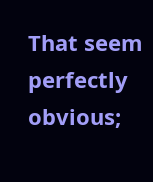That seem perfectly obvious;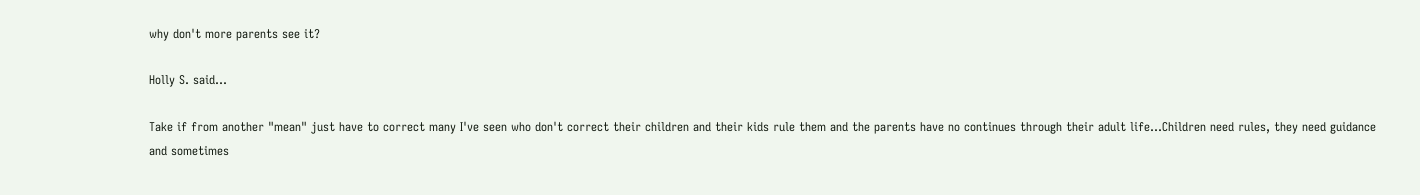why don't more parents see it?

Holly S. said...

Take if from another "mean" just have to correct many I've seen who don't correct their children and their kids rule them and the parents have no continues through their adult life...Children need rules, they need guidance and sometimes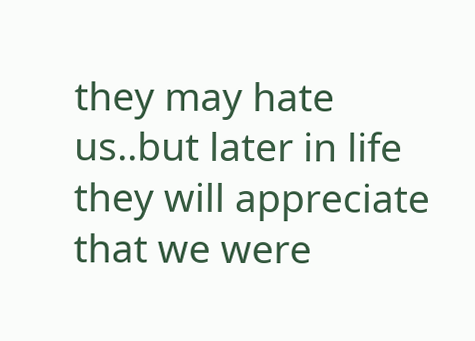they may hate us..but later in life they will appreciate that we were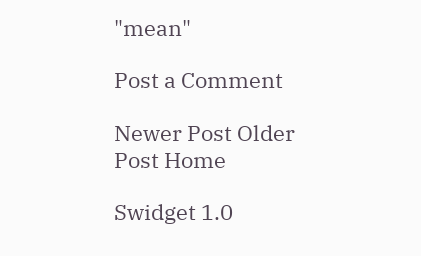"mean"

Post a Comment

Newer Post Older Post Home

Swidget 1.0